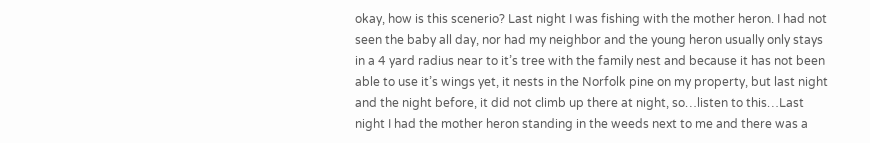okay, how is this scenerio? Last night I was fishing with the mother heron. I had not seen the baby all day, nor had my neighbor and the young heron usually only stays in a 4 yard radius near to it’s tree with the family nest and because it has not been able to use it’s wings yet, it nests in the Norfolk pine on my property, but last night and the night before, it did not climb up there at night, so…listen to this…Last night I had the mother heron standing in the weeds next to me and there was a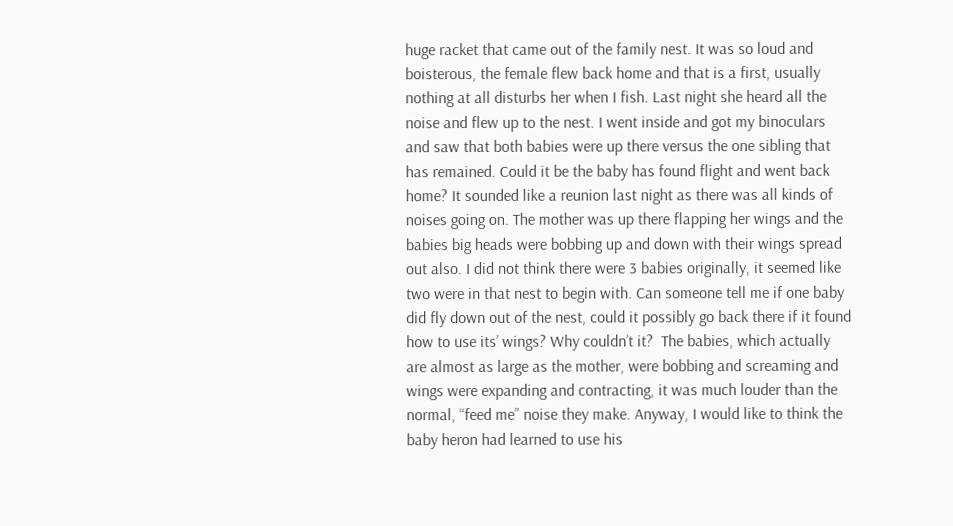huge racket that came out of the family nest. It was so loud and boisterous, the female flew back home and that is a first, usually nothing at all disturbs her when I fish. Last night she heard all the noise and flew up to the nest. I went inside and got my binoculars and saw that both babies were up there versus the one sibling that has remained. Could it be the baby has found flight and went back home? It sounded like a reunion last night as there was all kinds of noises going on. The mother was up there flapping her wings and the babies big heads were bobbing up and down with their wings spread out also. I did not think there were 3 babies originally, it seemed like two were in that nest to begin with. Can someone tell me if one baby did fly down out of the nest, could it possibly go back there if it found how to use its’ wings? Why couldn’t it?  The babies, which actually are almost as large as the mother, were bobbing and screaming and wings were expanding and contracting, it was much louder than the normal, “feed me” noise they make. Anyway, I would like to think the baby heron had learned to use his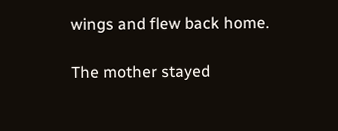wings and flew back home.

The mother stayed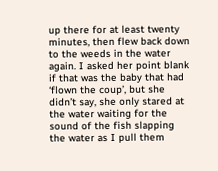up there for at least twenty minutes, then flew back down to the weeds in the water again. I asked her point blank if that was the baby that had ‘flown the coup’, but she didn’t say, she only stared at the water waiting for the sound of the fish slapping the water as I pull them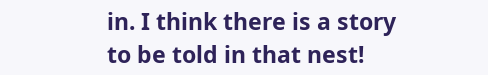in. I think there is a story to be told in that nest!